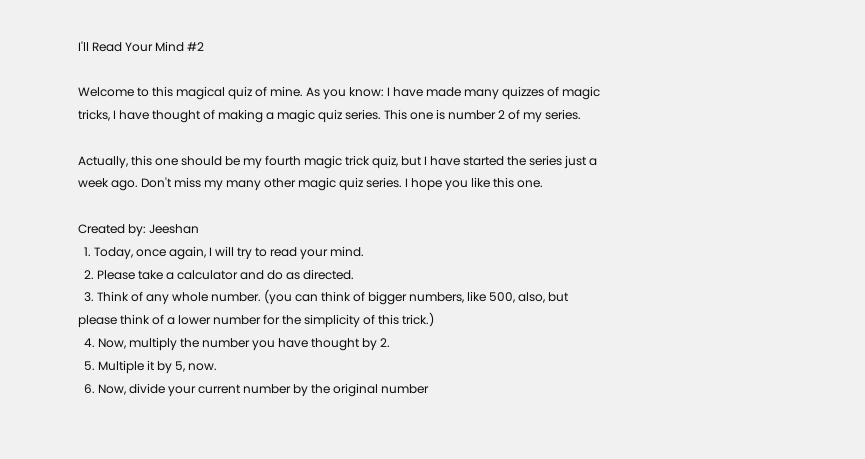I'll Read Your Mind #2

Welcome to this magical quiz of mine. As you know: I have made many quizzes of magic tricks, I have thought of making a magic quiz series. This one is number 2 of my series.

Actually, this one should be my fourth magic trick quiz, but I have started the series just a week ago. Don't miss my many other magic quiz series. I hope you like this one.

Created by: Jeeshan
  1. Today, once again, I will try to read your mind.
  2. Please take a calculator and do as directed.
  3. Think of any whole number. (you can think of bigger numbers, like 500, also, but please think of a lower number for the simplicity of this trick.)
  4. Now, multiply the number you have thought by 2.
  5. Multiple it by 5, now.
  6. Now, divide your current number by the original number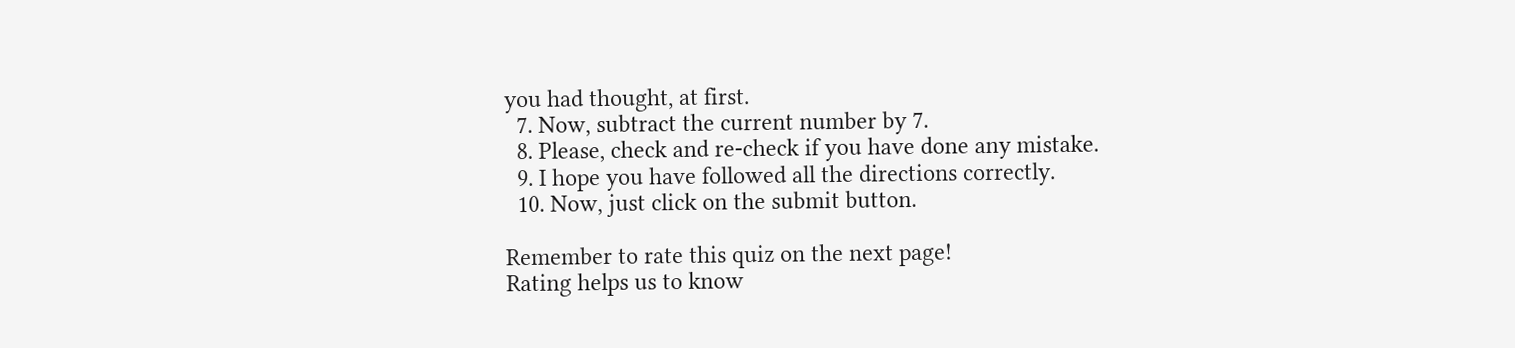you had thought, at first.
  7. Now, subtract the current number by 7.
  8. Please, check and re-check if you have done any mistake.
  9. I hope you have followed all the directions correctly.
  10. Now, just click on the submit button.

Remember to rate this quiz on the next page!
Rating helps us to know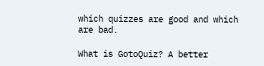which quizzes are good and which are bad.

What is GotoQuiz? A better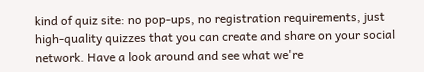kind of quiz site: no pop-ups, no registration requirements, just high-quality quizzes that you can create and share on your social network. Have a look around and see what we're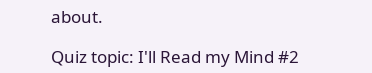about.

Quiz topic: I'll Read my Mind #2